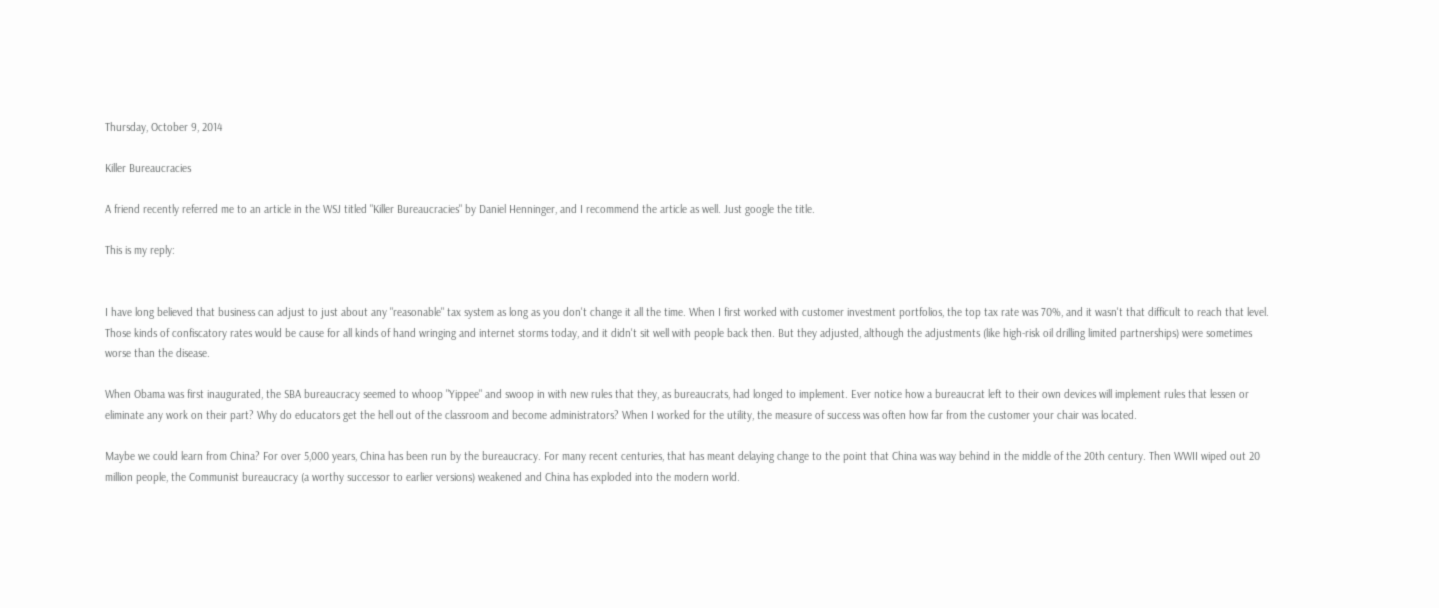Thursday, October 9, 2014

Killer Bureaucracies

A friend recently referred me to an article in the WSJ titled "Killer Bureaucracies" by Daniel Henninger, and I recommend the article as well. Just google the title.

This is my reply:


I have long believed that business can adjust to just about any "reasonable" tax system as long as you don't change it all the time. When I first worked with customer investment portfolios, the top tax rate was 70%, and it wasn't that difficult to reach that level. Those kinds of confiscatory rates would be cause for all kinds of hand wringing and internet storms today, and it didn't sit well with people back then. But they adjusted, although the adjustments (like high-risk oil drilling limited partnerships) were sometimes worse than the disease.

When Obama was first inaugurated, the SBA bureaucracy seemed to whoop "Yippee" and swoop in with new rules that they, as bureaucrats, had longed to implement. Ever notice how a bureaucrat left to their own devices will implement rules that lessen or eliminate any work on their part? Why do educators get the hell out of the classroom and become administrators? When I worked for the utility, the measure of success was often how far from the customer your chair was located.

Maybe we could learn from China? For over 5,000 years, China has been run by the bureaucracy. For many recent centuries, that has meant delaying change to the point that China was way behind in the middle of the 20th century. Then WWII wiped out 20 million people, the Communist bureaucracy (a worthy successor to earlier versions) weakened and China has exploded into the modern world.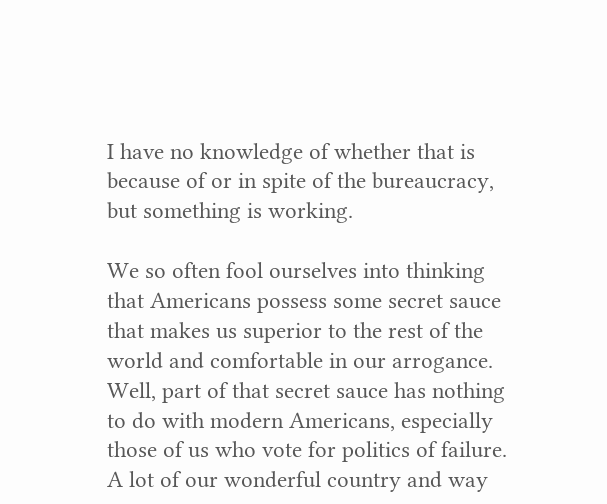I have no knowledge of whether that is because of or in spite of the bureaucracy, but something is working.

We so often fool ourselves into thinking that Americans possess some secret sauce that makes us superior to the rest of the world and comfortable in our arrogance. Well, part of that secret sauce has nothing to do with modern Americans, especially those of us who vote for politics of failure. A lot of our wonderful country and way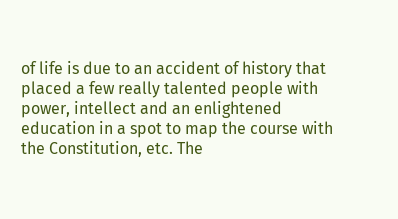of life is due to an accident of history that placed a few really talented people with power, intellect and an enlightened education in a spot to map the course with the Constitution, etc. The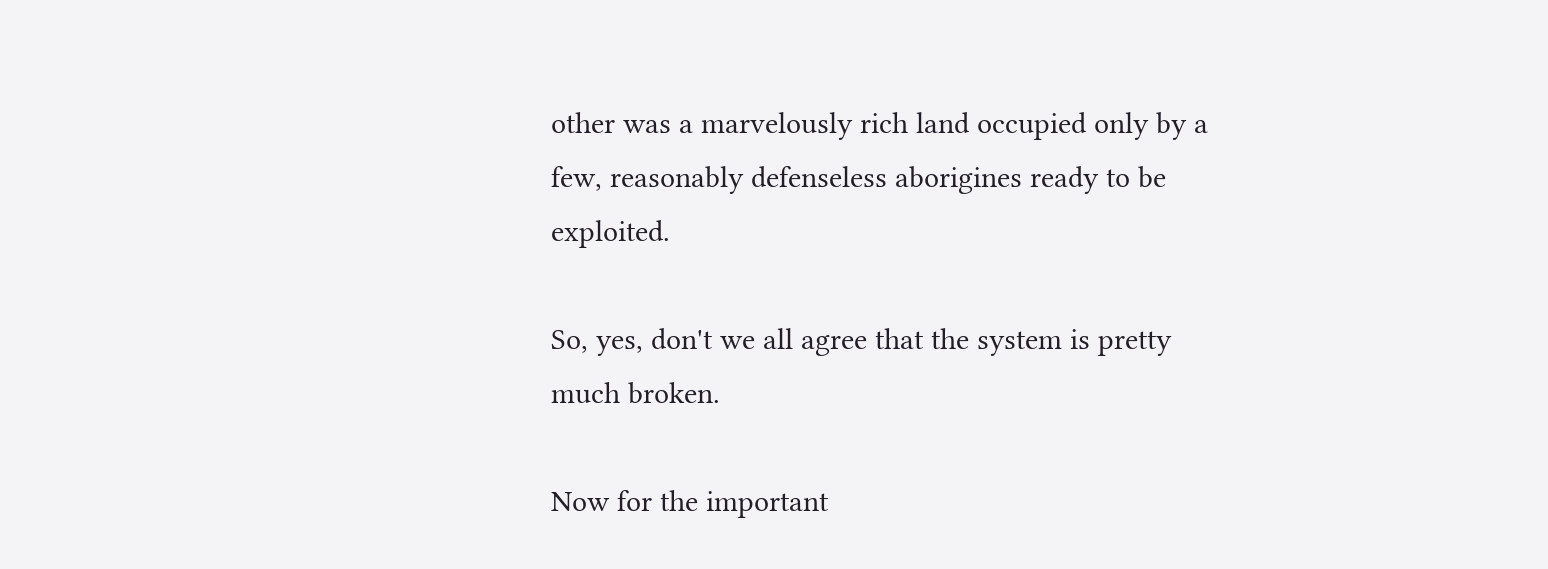other was a marvelously rich land occupied only by a few, reasonably defenseless aborigines ready to be exploited.

So, yes, don't we all agree that the system is pretty much broken.

Now for the important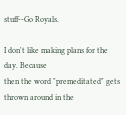stuff--Go Royals.

I don't like making plans for the day. Because
then the word "premeditated" gets thrown around in the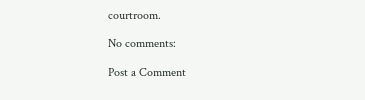courtroom.

No comments:

Post a Comment